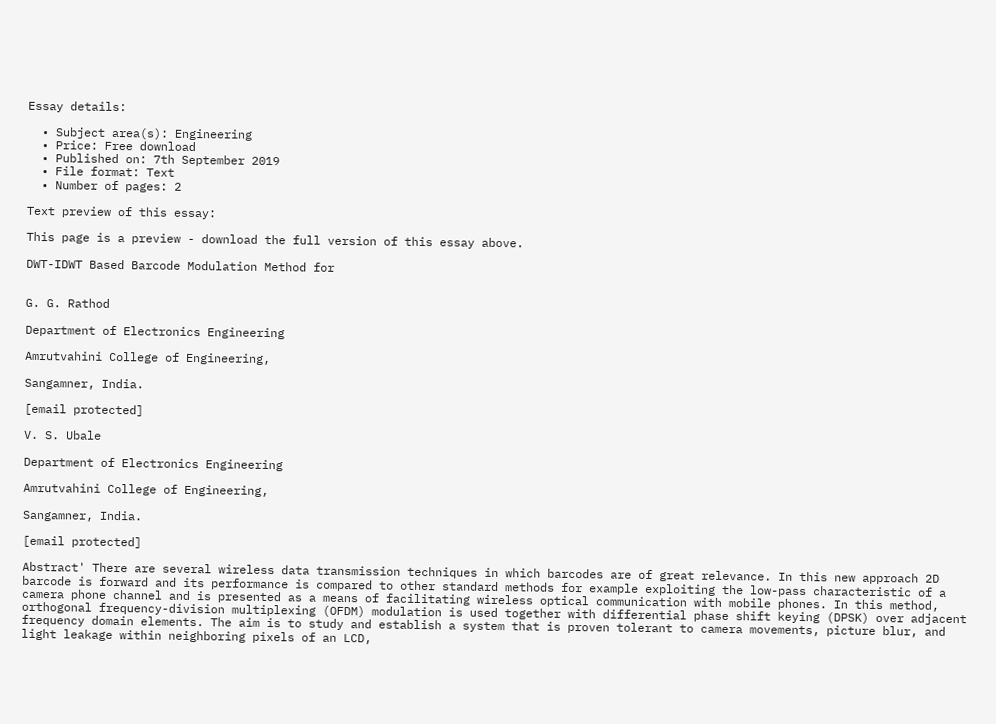Essay details:

  • Subject area(s): Engineering
  • Price: Free download
  • Published on: 7th September 2019
  • File format: Text
  • Number of pages: 2

Text preview of this essay:

This page is a preview - download the full version of this essay above.

DWT-IDWT Based Barcode Modulation Method for


G. G. Rathod

Department of Electronics Engineering

Amrutvahini College of Engineering,

Sangamner, India.

[email protected]

V. S. Ubale

Department of Electronics Engineering

Amrutvahini College of Engineering,

Sangamner, India.

[email protected]

Abstract' There are several wireless data transmission techniques in which barcodes are of great relevance. In this new approach 2D barcode is forward and its performance is compared to other standard methods for example exploiting the low-pass characteristic of a camera phone channel and is presented as a means of facilitating wireless optical communication with mobile phones. In this method, orthogonal frequency-division multiplexing (OFDM) modulation is used together with differential phase shift keying (DPSK) over adjacent frequency domain elements. The aim is to study and establish a system that is proven tolerant to camera movements, picture blur, and light leakage within neighboring pixels of an LCD,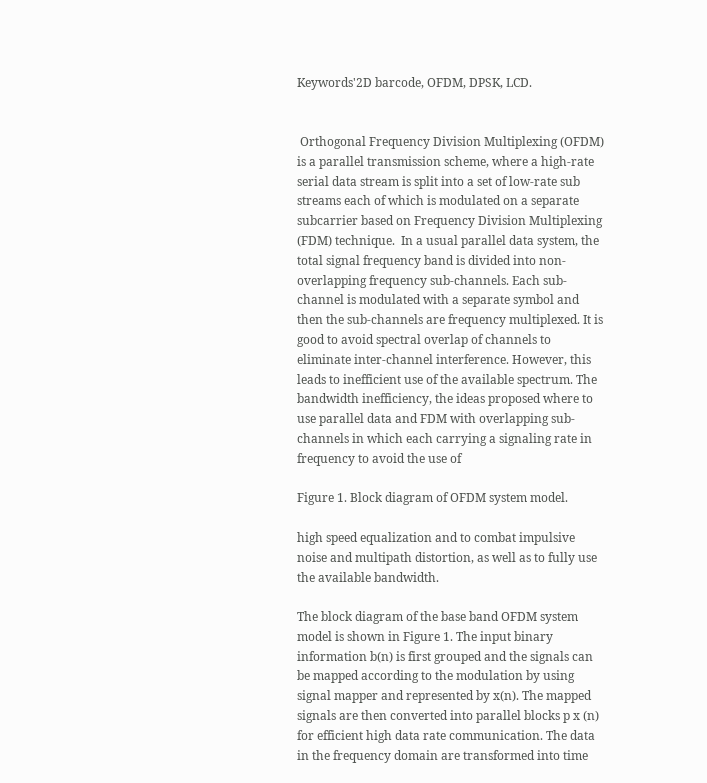Keywords'2D barcode, OFDM, DPSK, LCD.


 Orthogonal Frequency Division Multiplexing (OFDM) is a parallel transmission scheme, where a high-rate serial data stream is split into a set of low-rate sub streams each of which is modulated on a separate subcarrier based on Frequency Division Multiplexing (FDM) technique.  In a usual parallel data system, the total signal frequency band is divided into non-overlapping frequency sub-channels. Each sub-channel is modulated with a separate symbol and then the sub-channels are frequency multiplexed. It is good to avoid spectral overlap of channels to eliminate inter-channel interference. However, this leads to inefficient use of the available spectrum. The bandwidth inefficiency, the ideas proposed where to use parallel data and FDM with overlapping sub-channels in which each carrying a signaling rate in frequency to avoid the use of

Figure 1. Block diagram of OFDM system model.

high speed equalization and to combat impulsive noise and multipath distortion, as well as to fully use the available bandwidth.

The block diagram of the base band OFDM system model is shown in Figure 1. The input binary information b(n) is first grouped and the signals can be mapped according to the modulation by using signal mapper and represented by x(n). The mapped signals are then converted into parallel blocks p x (n) for efficient high data rate communication. The data in the frequency domain are transformed into time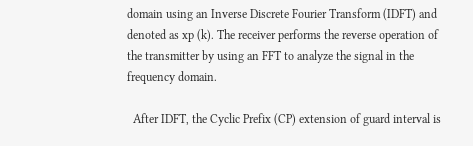domain using an Inverse Discrete Fourier Transform (IDFT) and denoted as xp (k). The receiver performs the reverse operation of the transmitter by using an FFT to analyze the signal in the frequency domain.

  After IDFT, the Cyclic Prefix (CP) extension of guard interval is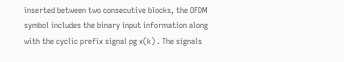inserted between two consecutive blocks, the OFDM symbol includes the binary input information along with the cyclic prefix signal pg x(k) . The signals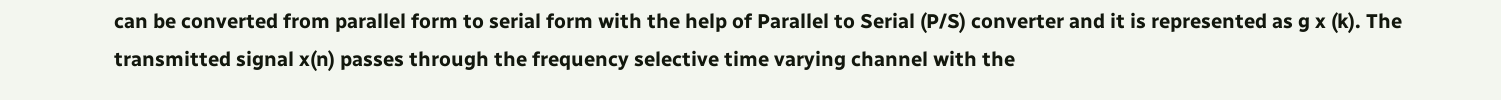can be converted from parallel form to serial form with the help of Parallel to Serial (P/S) converter and it is represented as g x (k). The transmitted signal x(n) passes through the frequency selective time varying channel with the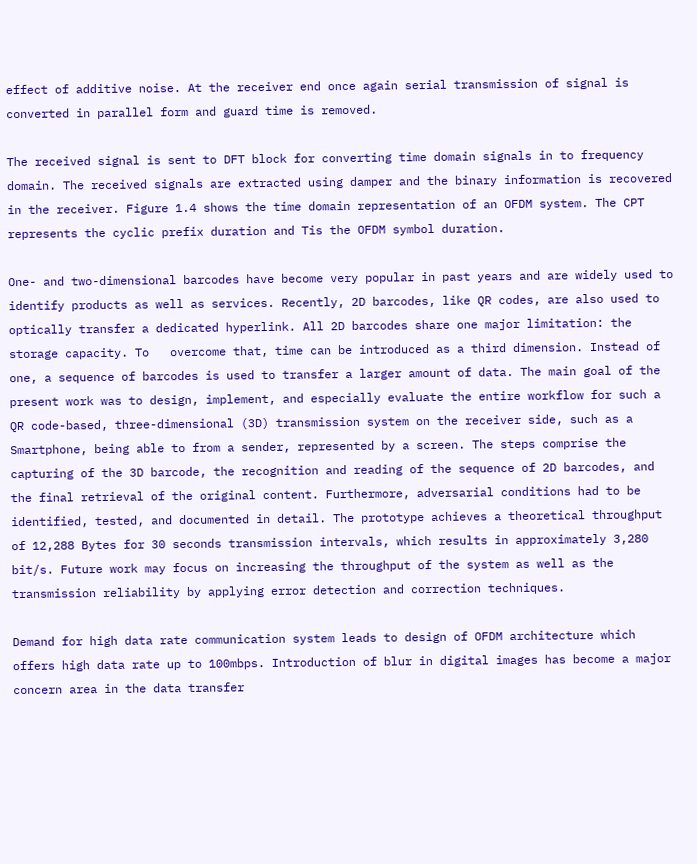effect of additive noise. At the receiver end once again serial transmission of signal is converted in parallel form and guard time is removed.

The received signal is sent to DFT block for converting time domain signals in to frequency domain. The received signals are extracted using damper and the binary information is recovered in the receiver. Figure 1.4 shows the time domain representation of an OFDM system. The CPT represents the cyclic prefix duration and Tis the OFDM symbol duration.

One- and two-dimensional barcodes have become very popular in past years and are widely used to identify products as well as services. Recently, 2D barcodes, like QR codes, are also used to optically transfer a dedicated hyperlink. All 2D barcodes share one major limitation: the storage capacity. To   overcome that, time can be introduced as a third dimension. Instead of one, a sequence of barcodes is used to transfer a larger amount of data. The main goal of the present work was to design, implement, and especially evaluate the entire workflow for such a QR code-based, three-dimensional (3D) transmission system on the receiver side, such as a Smartphone, being able to from a sender, represented by a screen. The steps comprise the capturing of the 3D barcode, the recognition and reading of the sequence of 2D barcodes, and the final retrieval of the original content. Furthermore, adversarial conditions had to be identified, tested, and documented in detail. The prototype achieves a theoretical throughput of 12,288 Bytes for 30 seconds transmission intervals, which results in approximately 3,280 bit/s. Future work may focus on increasing the throughput of the system as well as the transmission reliability by applying error detection and correction techniques.

Demand for high data rate communication system leads to design of OFDM architecture which offers high data rate up to 100mbps. Introduction of blur in digital images has become a major concern area in the data transfer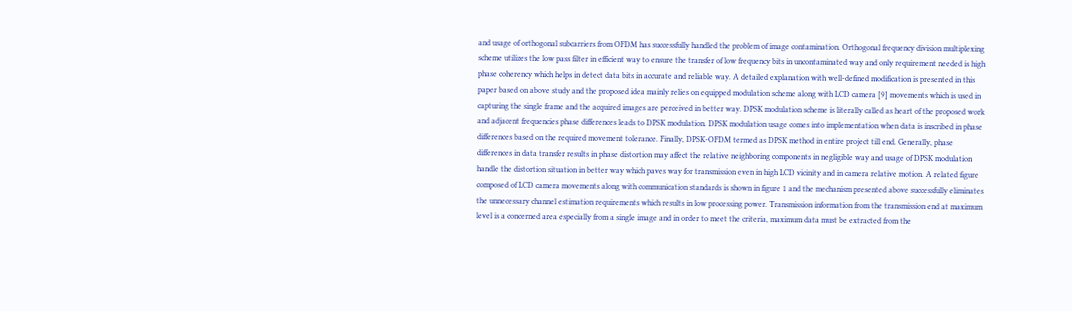and usage of orthogonal subcarriers from OFDM has successfully handled the problem of image contamination. Orthogonal frequency division multiplexing scheme utilizes the low pass filter in efficient way to ensure the transfer of low frequency bits in uncontaminated way and only requirement needed is high phase coherency which helps in detect data bits in accurate and reliable way. A detailed explanation with well-defined modification is presented in this paper based on above study and the proposed idea mainly relies on equipped modulation scheme along with LCD camera [9] movements which is used in capturing the single frame and the acquired images are perceived in better way. DPSK modulation scheme is literally called as heart of the proposed work and adjacent frequencies phase differences leads to DPSK modulation. DPSK modulation usage comes into implementation when data is inscribed in phase differences based on the required movement tolerance. Finally, DPSK-OFDM termed as DPSK method in entire project till end. Generally, phase differences in data transfer results in phase distortion may affect the relative neighboring components in negligible way and usage of DPSK modulation handle the distortion situation in better way which paves way for transmission even in high LCD vicinity and in camera relative motion. A related figure composed of LCD camera movements along with communication standards is shown in figure 1 and the mechanism presented above successfully eliminates the unnecessary channel estimation requirements which results in low processing power. Transmission information from the transmission end at maximum level is a concerned area especially from a single image and in order to meet the criteria, maximum data must be extracted from the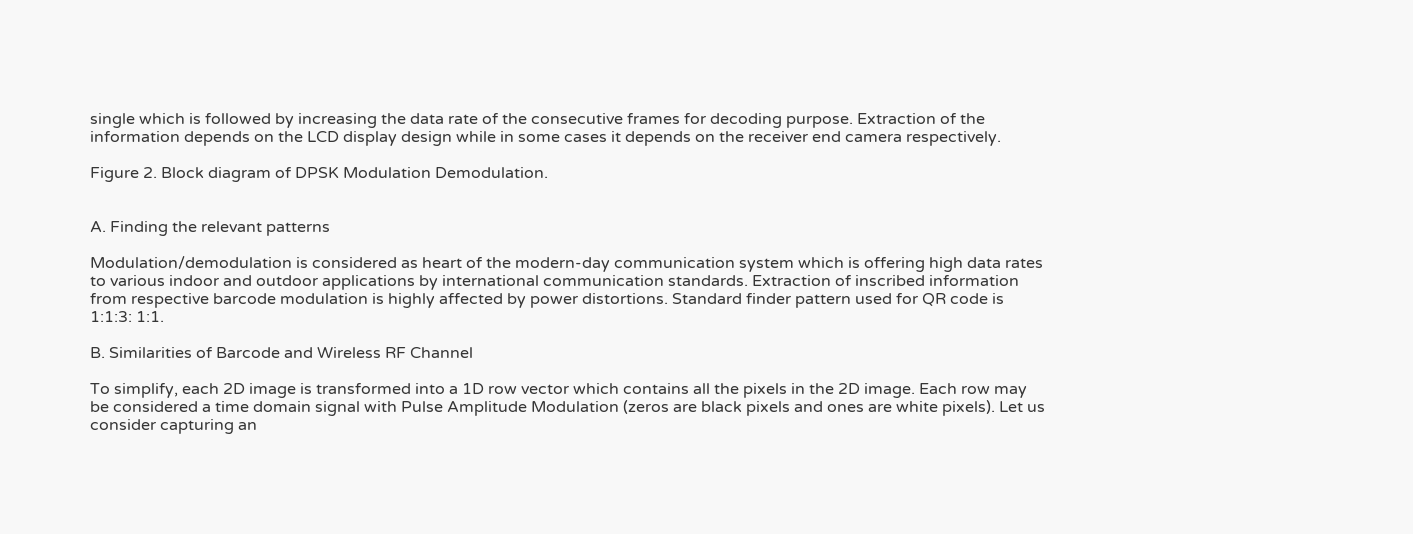single which is followed by increasing the data rate of the consecutive frames for decoding purpose. Extraction of the information depends on the LCD display design while in some cases it depends on the receiver end camera respectively.

Figure 2. Block diagram of DPSK Modulation Demodulation.


A. Finding the relevant patterns

Modulation/demodulation is considered as heart of the modern-day communication system which is offering high data rates to various indoor and outdoor applications by international communication standards. Extraction of inscribed information from respective barcode modulation is highly affected by power distortions. Standard finder pattern used for QR code is 1:1:3: 1:1.

B. Similarities of Barcode and Wireless RF Channel

To simplify, each 2D image is transformed into a 1D row vector which contains all the pixels in the 2D image. Each row may be considered a time domain signal with Pulse Amplitude Modulation (zeros are black pixels and ones are white pixels). Let us consider capturing an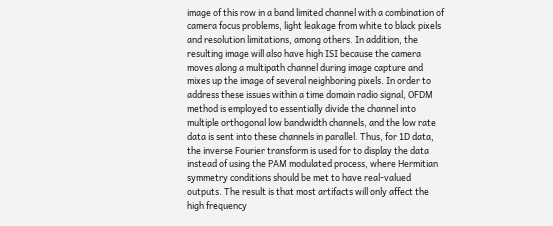image of this row in a band limited channel with a combination of camera focus problems, light leakage from white to black pixels and resolution limitations, among others. In addition, the resulting image will also have high ISI because the camera moves along a multipath channel during image capture and mixes up the image of several neighboring pixels. In order to address these issues within a time domain radio signal, OFDM method is employed to essentially divide the channel into multiple orthogonal low bandwidth channels, and the low rate data is sent into these channels in parallel. Thus, for 1D data, the inverse Fourier transform is used for to display the data instead of using the PAM modulated process, where Hermitian symmetry conditions should be met to have real-valued outputs. The result is that most artifacts will only affect the high frequency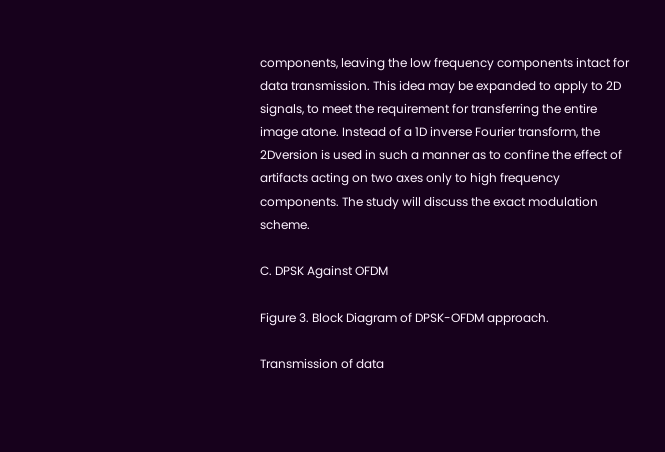components, leaving the low frequency components intact for data transmission. This idea may be expanded to apply to 2D signals, to meet the requirement for transferring the entire image atone. Instead of a 1D inverse Fourier transform, the 2Dversion is used in such a manner as to confine the effect of artifacts acting on two axes only to high frequency components. The study will discuss the exact modulation scheme.

C. DPSK Against OFDM

Figure 3. Block Diagram of DPSK-OFDM approach.

Transmission of data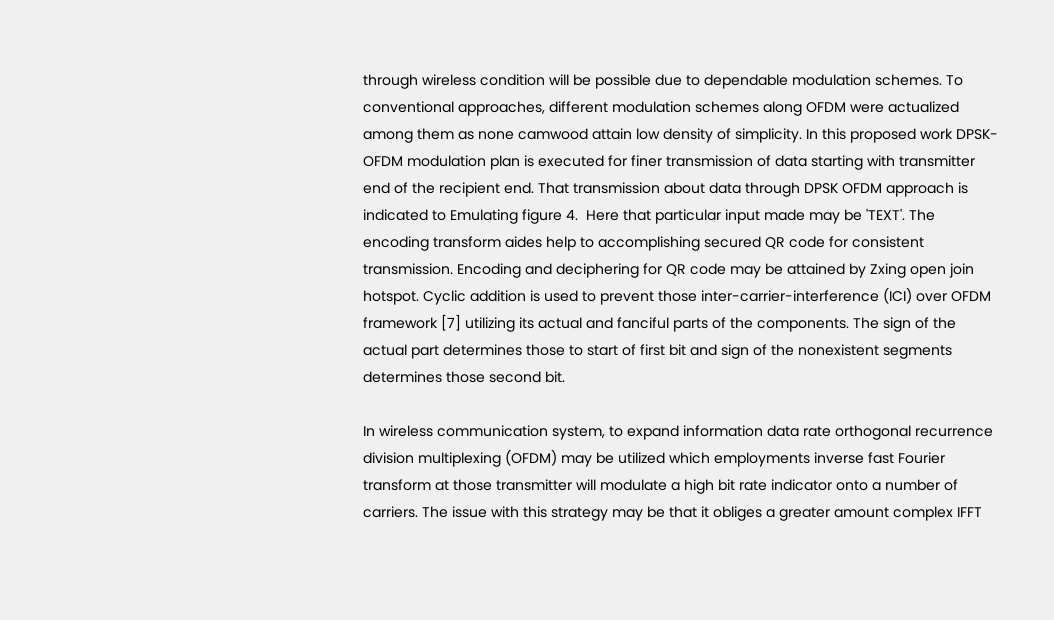through wireless condition will be possible due to dependable modulation schemes. To conventional approaches, different modulation schemes along OFDM were actualized among them as none camwood attain low density of simplicity. In this proposed work DPSK-OFDM modulation plan is executed for finer transmission of data starting with transmitter end of the recipient end. That transmission about data through DPSK OFDM approach is indicated to Emulating figure 4.  Here that particular input made may be 'TEXT'. The encoding transform aides help to accomplishing secured QR code for consistent transmission. Encoding and deciphering for QR code may be attained by Zxing open join hotspot. Cyclic addition is used to prevent those inter-carrier-interference (ICI) over OFDM framework [7] utilizing its actual and fanciful parts of the components. The sign of the actual part determines those to start of first bit and sign of the nonexistent segments determines those second bit.

In wireless communication system, to expand information data rate orthogonal recurrence division multiplexing (OFDM) may be utilized which employments inverse fast Fourier transform at those transmitter will modulate a high bit rate indicator onto a number of carriers. The issue with this strategy may be that it obliges a greater amount complex IFFT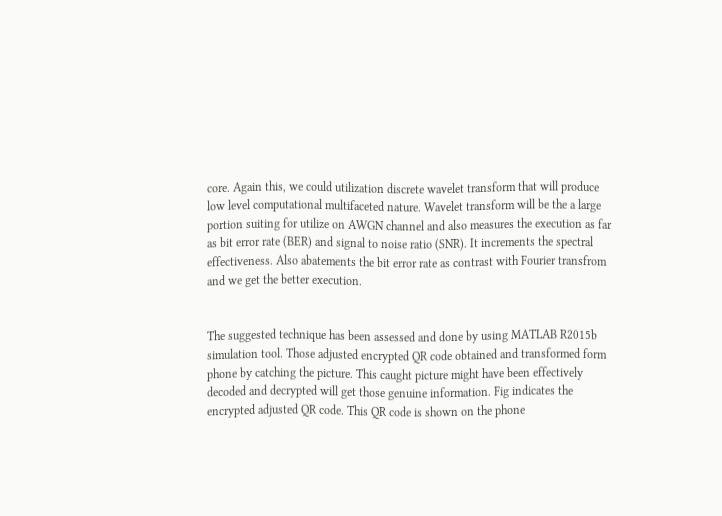core. Again this, we could utilization discrete wavelet transform that will produce low level computational multifaceted nature. Wavelet transform will be the a large portion suiting for utilize on AWGN channel and also measures the execution as far as bit error rate (BER) and signal to noise ratio (SNR). It increments the spectral effectiveness. Also abatements the bit error rate as contrast with Fourier transfrom and we get the better execution.


The suggested technique has been assessed and done by using MATLAB R2015b simulation tool. Those adjusted encrypted QR code obtained and transformed form phone by catching the picture. This caught picture might have been effectively decoded and decrypted will get those genuine information. Fig indicates the encrypted adjusted QR code. This QR code is shown on the phone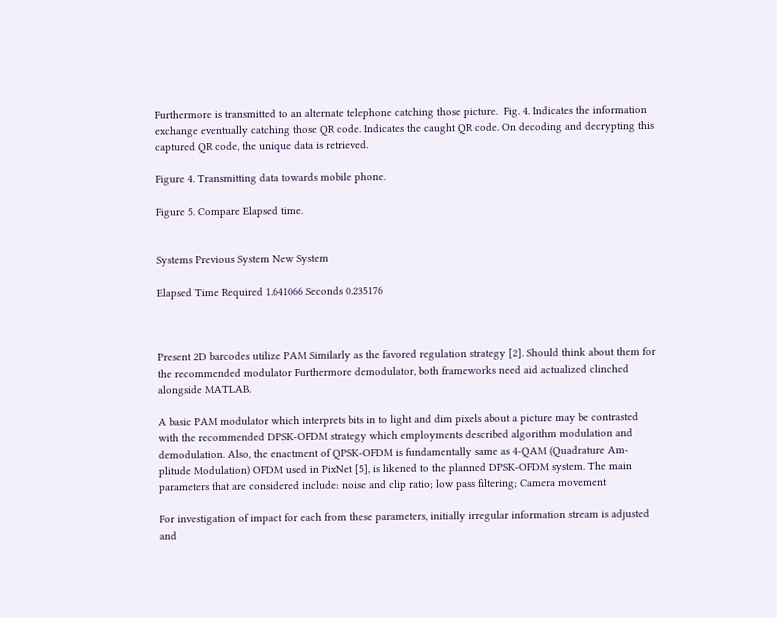Furthermore is transmitted to an alternate telephone catching those picture.  Fig. 4. Indicates the information exchange eventually catching those QR code. Indicates the caught QR code. On decoding and decrypting this captured QR code, the unique data is retrieved.

Figure 4. Transmitting data towards mobile phone.

Figure 5. Compare Elapsed time.


Systems Previous System New System

Elapsed Time Required 1.641066 Seconds 0.235176



Present 2D barcodes utilize PAM Similarly as the favored regulation strategy [2]. Should think about them for the recommended modulator Furthermore demodulator, both frameworks need aid actualized clinched alongside MATLAB.

A basic PAM modulator which interprets bits in to light and dim pixels about a picture may be contrasted with the recommended DPSK-OFDM strategy which employments described algorithm modulation and demodulation. Also, the enactment of QPSK-OFDM is fundamentally same as 4-QAM (Quadrature Am- plitude Modulation) OFDM used in PixNet [5], is likened to the planned DPSK-OFDM system. The main parameters that are considered include: noise and clip ratio; low pass filtering; Camera movement

For investigation of impact for each from these parameters, initially irregular information stream is adjusted and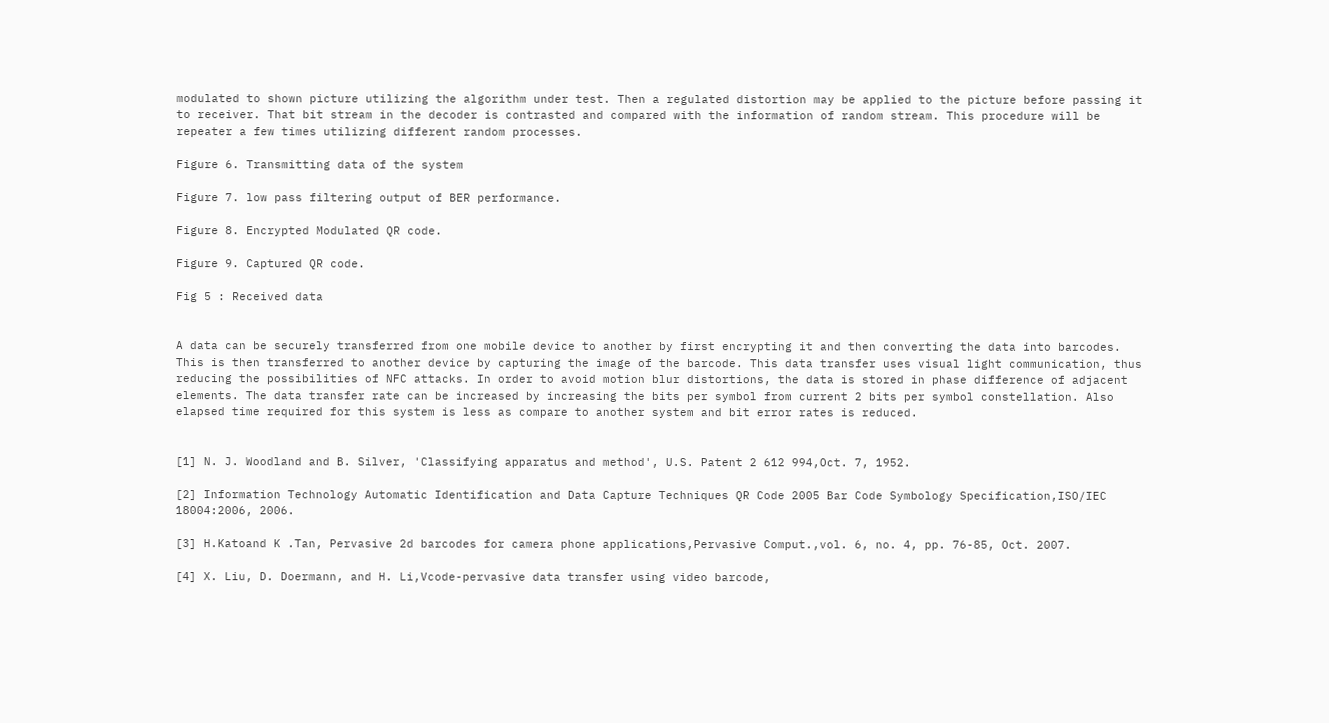modulated to shown picture utilizing the algorithm under test. Then a regulated distortion may be applied to the picture before passing it to receiver. That bit stream in the decoder is contrasted and compared with the information of random stream. This procedure will be repeater a few times utilizing different random processes.

Figure 6. Transmitting data of the system

Figure 7. low pass filtering output of BER performance.

Figure 8. Encrypted Modulated QR code.

Figure 9. Captured QR code.

Fig 5 : Received data


A data can be securely transferred from one mobile device to another by first encrypting it and then converting the data into barcodes. This is then transferred to another device by capturing the image of the barcode. This data transfer uses visual light communication, thus reducing the possibilities of NFC attacks. In order to avoid motion blur distortions, the data is stored in phase difference of adjacent elements. The data transfer rate can be increased by increasing the bits per symbol from current 2 bits per symbol constellation. Also elapsed time required for this system is less as compare to another system and bit error rates is reduced.


[1] N. J. Woodland and B. Silver, 'Classifying apparatus and method', U.S. Patent 2 612 994,Oct. 7, 1952.

[2] Information Technology Automatic Identification and Data Capture Techniques QR Code 2005 Bar Code Symbology Specification,ISO/IEC 18004:2006, 2006.

[3] H.Katoand K .Tan, Pervasive 2d barcodes for camera phone applications,Pervasive Comput.,vol. 6, no. 4, pp. 76-85, Oct. 2007.

[4] X. Liu, D. Doermann, and H. Li,Vcode-pervasive data transfer using video barcode,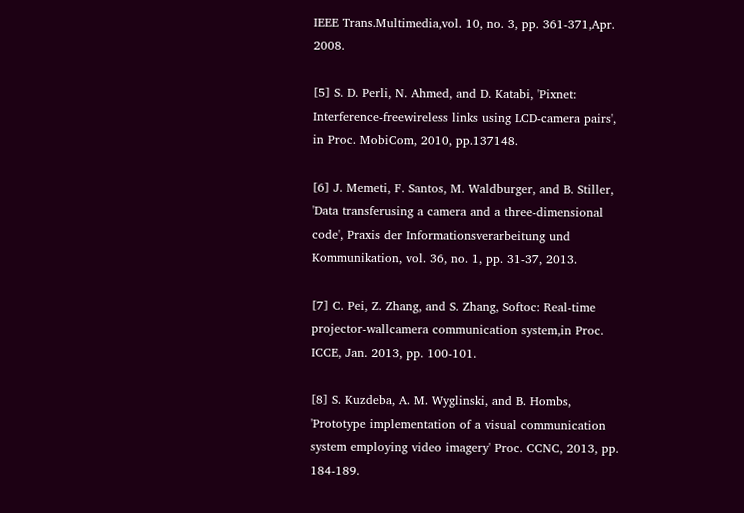IEEE Trans.Multimedia,vol. 10, no. 3, pp. 361-371,Apr. 2008.

[5] S. D. Perli, N. Ahmed, and D. Katabi, 'Pixnet: Interference-freewireless links using LCD-camera pairs', in Proc. MobiCom, 2010, pp.137148.

[6] J. Memeti, F. Santos, M. Waldburger, and B. Stiller, 'Data transferusing a camera and a three-dimensional code', Praxis der Informationsverarbeitung und Kommunikation, vol. 36, no. 1, pp. 31-37, 2013.

[7] C. Pei, Z. Zhang, and S. Zhang, Softoc: Real-time projector-wallcamera communication system,in Proc. ICCE, Jan. 2013, pp. 100-101.

[8] S. Kuzdeba, A. M. Wyglinski, and B. Hombs, 'Prototype implementation of a visual communication system employing video imagery' Proc. CCNC, 2013, pp. 184-189.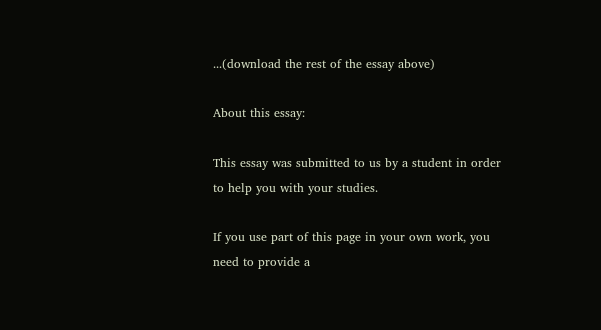...(download the rest of the essay above)

About this essay:

This essay was submitted to us by a student in order to help you with your studies.

If you use part of this page in your own work, you need to provide a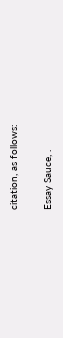citation, as follows:

Essay Sauce, .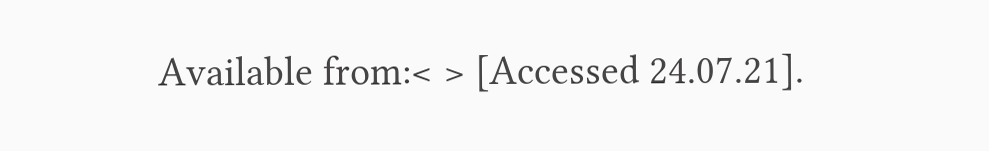Available from:< > [Accessed 24.07.21].